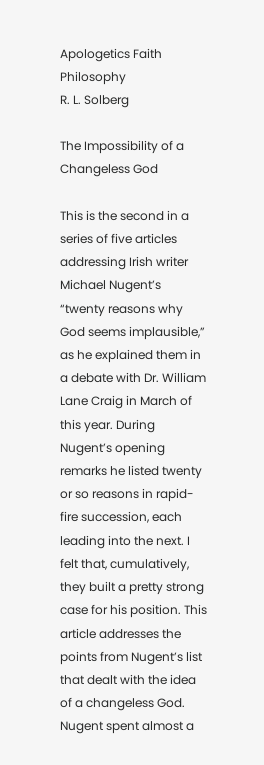Apologetics Faith Philosophy
R. L. Solberg

The Impossibility of a Changeless God

This is the second in a series of five articles addressing Irish writer Michael Nugent’s “twenty reasons why God seems implausible,” as he explained them in a debate with Dr. William Lane Craig in March of this year. During Nugent’s opening remarks he listed twenty or so reasons in rapid-fire succession, each leading into the next. I felt that, cumulatively, they built a pretty strong case for his position. This article addresses the points from Nugent’s list that dealt with the idea of a changeless God. Nugent spent almost a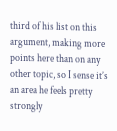third of his list on this argument, making more points here than on any other topic, so I sense it’s an area he feels pretty strongly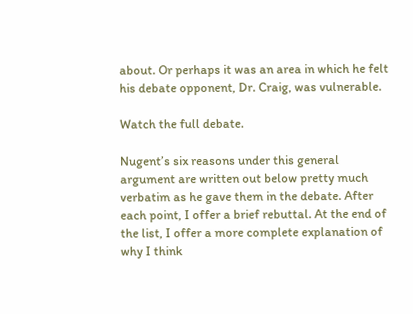about. Or perhaps it was an area in which he felt his debate opponent, Dr. Craig, was vulnerable.

Watch the full debate.

Nugent’s six reasons under this general argument are written out below pretty much verbatim as he gave them in the debate. After each point, I offer a brief rebuttal. At the end of the list, I offer a more complete explanation of why I think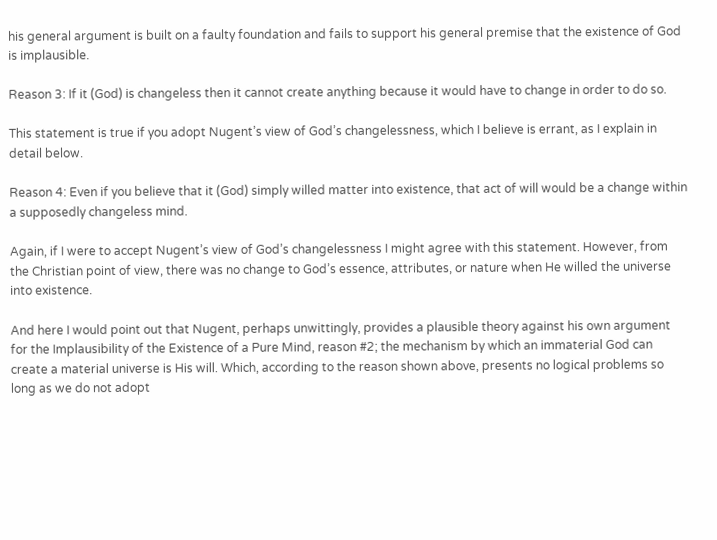his general argument is built on a faulty foundation and fails to support his general premise that the existence of God is implausible.

Reason 3: If it (God) is changeless then it cannot create anything because it would have to change in order to do so.

This statement is true if you adopt Nugent’s view of God’s changelessness, which I believe is errant, as I explain in detail below.

Reason 4: Even if you believe that it (God) simply willed matter into existence, that act of will would be a change within a supposedly changeless mind.

Again, if I were to accept Nugent’s view of God’s changelessness I might agree with this statement. However, from the Christian point of view, there was no change to God’s essence, attributes, or nature when He willed the universe into existence.

And here I would point out that Nugent, perhaps unwittingly, provides a plausible theory against his own argument for the Implausibility of the Existence of a Pure Mind, reason #2; the mechanism by which an immaterial God can create a material universe is His will. Which, according to the reason shown above, presents no logical problems so long as we do not adopt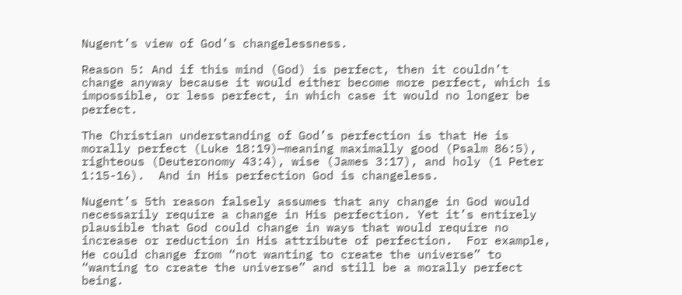Nugent’s view of God’s changelessness.

Reason 5: And if this mind (God) is perfect, then it couldn’t change anyway because it would either become more perfect, which is impossible, or less perfect, in which case it would no longer be perfect.

The Christian understanding of God’s perfection is that He is morally perfect (Luke 18:19)—meaning maximally good (Psalm 86:5), righteous (Deuteronomy 43:4), wise (James 3:17), and holy (1 Peter 1:15-16).  And in His perfection God is changeless.

Nugent’s 5th reason falsely assumes that any change in God would necessarily require a change in His perfection. Yet it’s entirely plausible that God could change in ways that would require no increase or reduction in His attribute of perfection.  For example, He could change from “not wanting to create the universe” to “wanting to create the universe” and still be a morally perfect being.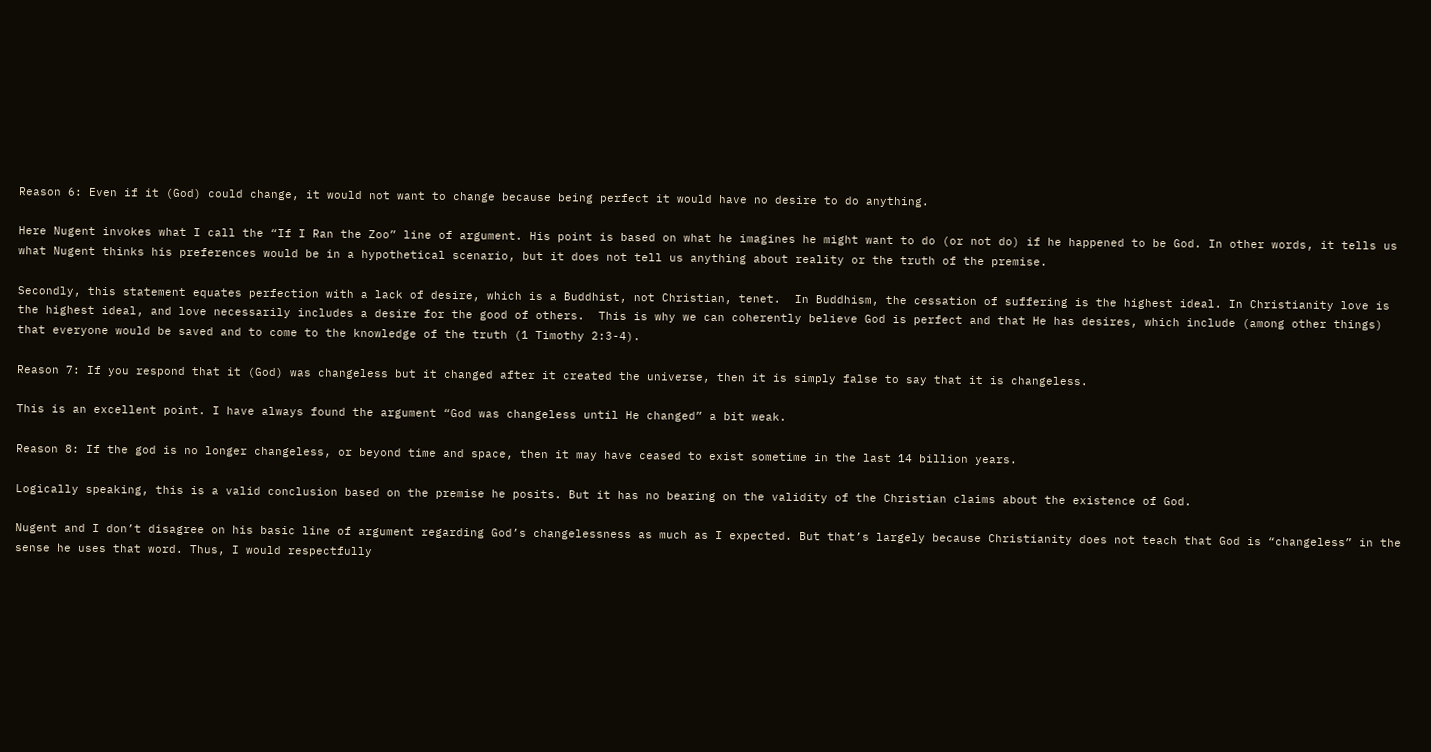Reason 6: Even if it (God) could change, it would not want to change because being perfect it would have no desire to do anything.

Here Nugent invokes what I call the “If I Ran the Zoo” line of argument. His point is based on what he imagines he might want to do (or not do) if he happened to be God. In other words, it tells us what Nugent thinks his preferences would be in a hypothetical scenario, but it does not tell us anything about reality or the truth of the premise.

Secondly, this statement equates perfection with a lack of desire, which is a Buddhist, not Christian, tenet.  In Buddhism, the cessation of suffering is the highest ideal. In Christianity love is the highest ideal, and love necessarily includes a desire for the good of others.  This is why we can coherently believe God is perfect and that He has desires, which include (among other things) that everyone would be saved and to come to the knowledge of the truth (1 Timothy 2:3-4).

Reason 7: If you respond that it (God) was changeless but it changed after it created the universe, then it is simply false to say that it is changeless.

This is an excellent point. I have always found the argument “God was changeless until He changed” a bit weak.

Reason 8: If the god is no longer changeless, or beyond time and space, then it may have ceased to exist sometime in the last 14 billion years.

Logically speaking, this is a valid conclusion based on the premise he posits. But it has no bearing on the validity of the Christian claims about the existence of God.

Nugent and I don’t disagree on his basic line of argument regarding God’s changelessness as much as I expected. But that’s largely because Christianity does not teach that God is “changeless” in the sense he uses that word. Thus, I would respectfully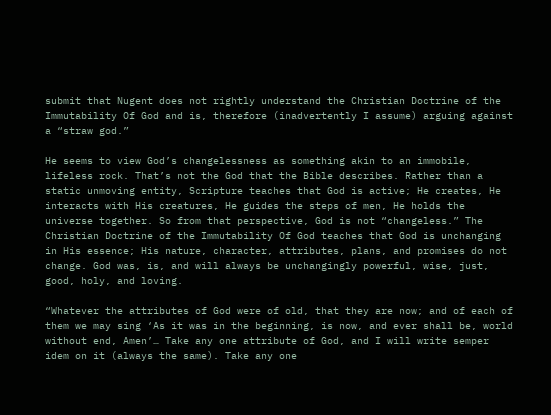submit that Nugent does not rightly understand the Christian Doctrine of the Immutability Of God and is, therefore (inadvertently I assume) arguing against a “straw god.”

He seems to view God’s changelessness as something akin to an immobile, lifeless rock. That’s not the God that the Bible describes. Rather than a static unmoving entity, Scripture teaches that God is active; He creates, He interacts with His creatures, He guides the steps of men, He holds the universe together. So from that perspective, God is not “changeless.” The Christian Doctrine of the Immutability Of God teaches that God is unchanging in His essence; His nature, character, attributes, plans, and promises do not change. God was, is, and will always be unchangingly powerful, wise, just, good, holy, and loving.

“Whatever the attributes of God were of old, that they are now; and of each of them we may sing ‘As it was in the beginning, is now, and ever shall be, world without end, Amen’… Take any one attribute of God, and I will write semper idem on it (always the same). Take any one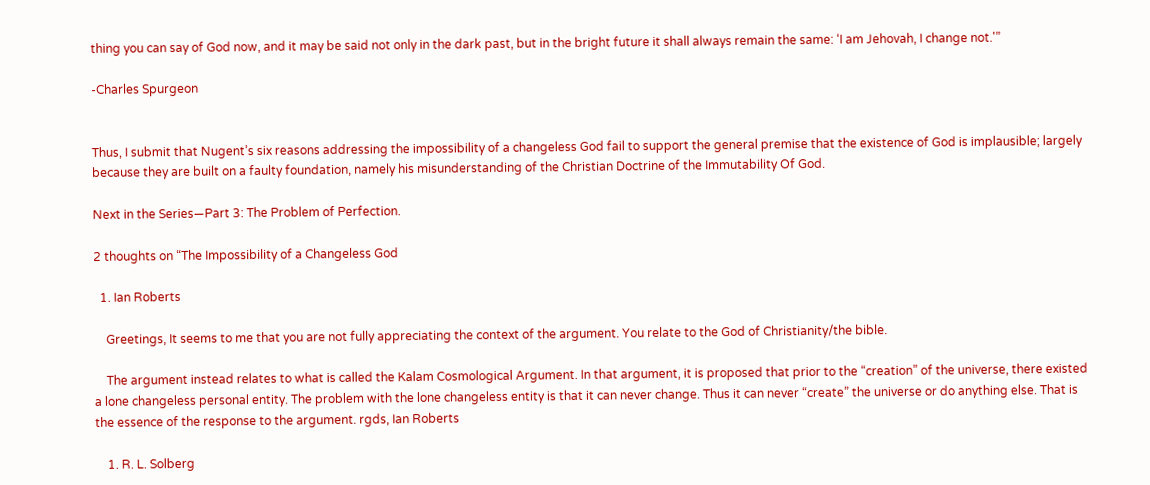thing you can say of God now, and it may be said not only in the dark past, but in the bright future it shall always remain the same: ‘I am Jehovah, I change not.'”

-Charles Spurgeon


Thus, I submit that Nugent’s six reasons addressing the impossibility of a changeless God fail to support the general premise that the existence of God is implausible; largely because they are built on a faulty foundation, namely his misunderstanding of the Christian Doctrine of the Immutability Of God.

Next in the Series—Part 3: The Problem of Perfection.

2 thoughts on “The Impossibility of a Changeless God

  1. Ian Roberts

    Greetings, It seems to me that you are not fully appreciating the context of the argument. You relate to the God of Christianity/the bible.

    The argument instead relates to what is called the Kalam Cosmological Argument. In that argument, it is proposed that prior to the “creation” of the universe, there existed a lone changeless personal entity. The problem with the lone changeless entity is that it can never change. Thus it can never “create” the universe or do anything else. That is the essence of the response to the argument. rgds, Ian Roberts

    1. R. L. Solberg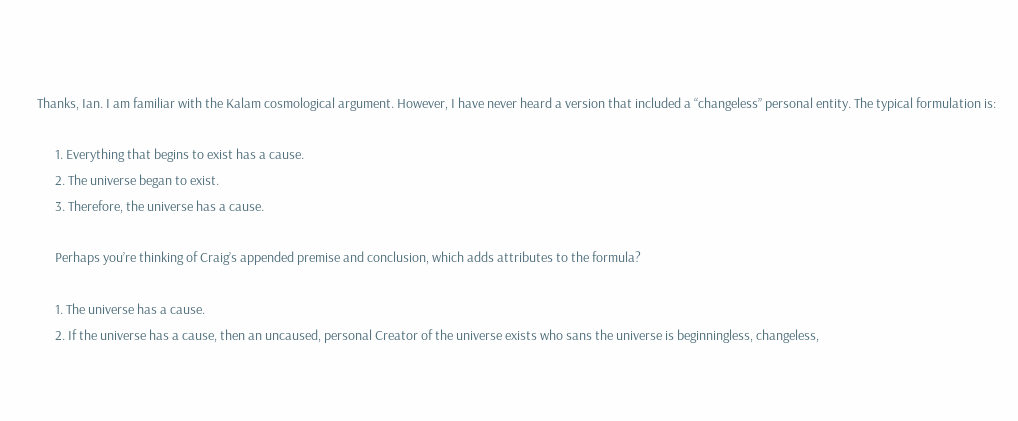Thanks, Ian. I am familiar with the Kalam cosmological argument. However, I have never heard a version that included a “changeless” personal entity. The typical formulation is:

      1. Everything that begins to exist has a cause.
      2. The universe began to exist.
      3. Therefore, the universe has a cause.

      Perhaps you’re thinking of Craig’s appended premise and conclusion, which adds attributes to the formula?

      1. The universe has a cause.
      2. If the universe has a cause, then an uncaused, personal Creator of the universe exists who sans the universe is beginningless, changeless,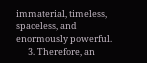immaterial, timeless, spaceless, and enormously powerful.
      3. Therefore, an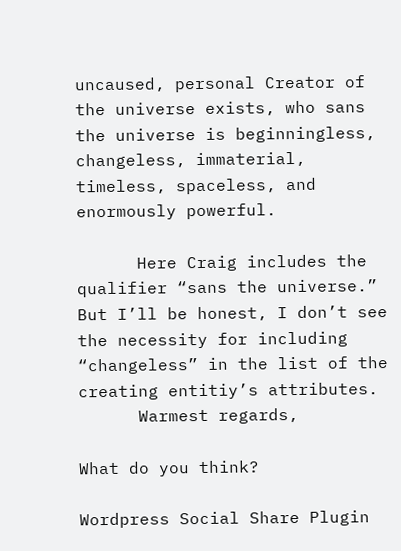uncaused, personal Creator of the universe exists, who sans the universe is beginningless, changeless, immaterial, timeless, spaceless, and enormously powerful.

      Here Craig includes the qualifier “sans the universe.” But I’ll be honest, I don’t see the necessity for including “changeless” in the list of the creating entitiy’s attributes.
      Warmest regards,

What do you think?

Wordpress Social Share Plugin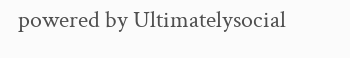powered by Ultimatelysocial